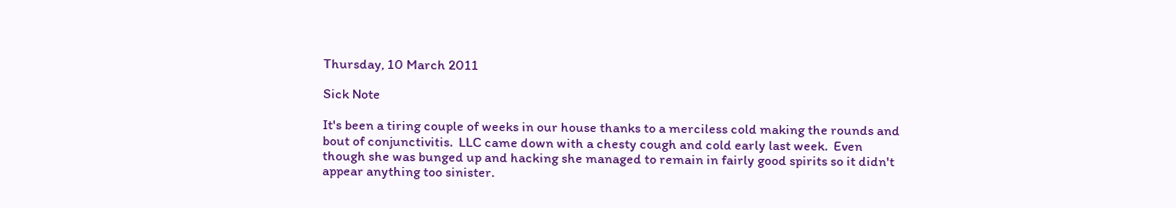Thursday, 10 March 2011

Sick Note

It's been a tiring couple of weeks in our house thanks to a merciless cold making the rounds and bout of conjunctivitis.  LLC came down with a chesty cough and cold early last week.  Even though she was bunged up and hacking she managed to remain in fairly good spirits so it didn't appear anything too sinister.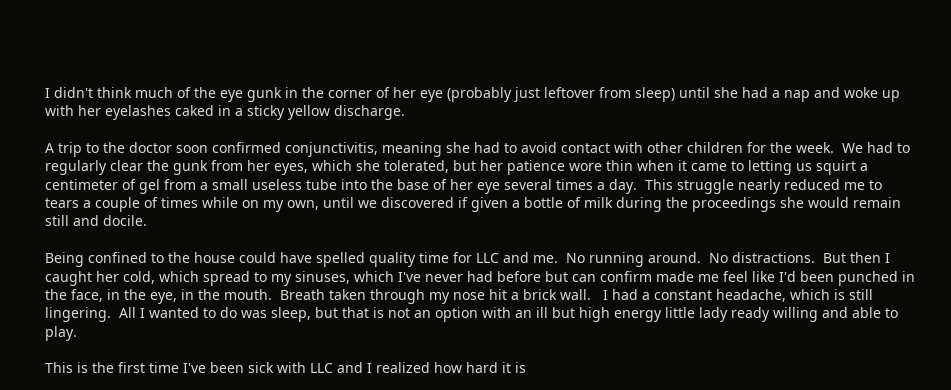I didn't think much of the eye gunk in the corner of her eye (probably just leftover from sleep) until she had a nap and woke up with her eyelashes caked in a sticky yellow discharge.

A trip to the doctor soon confirmed conjunctivitis, meaning she had to avoid contact with other children for the week.  We had to regularly clear the gunk from her eyes, which she tolerated, but her patience wore thin when it came to letting us squirt a centimeter of gel from a small useless tube into the base of her eye several times a day.  This struggle nearly reduced me to tears a couple of times while on my own, until we discovered if given a bottle of milk during the proceedings she would remain still and docile.

Being confined to the house could have spelled quality time for LLC and me.  No running around.  No distractions.  But then I caught her cold, which spread to my sinuses, which I've never had before but can confirm made me feel like I'd been punched in the face, in the eye, in the mouth.  Breath taken through my nose hit a brick wall.   I had a constant headache, which is still lingering.  All I wanted to do was sleep, but that is not an option with an ill but high energy little lady ready willing and able to play.

This is the first time I've been sick with LLC and I realized how hard it is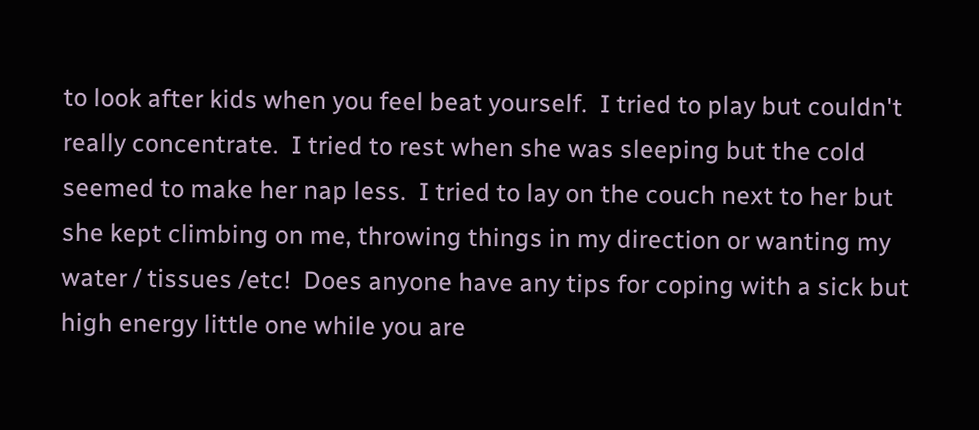to look after kids when you feel beat yourself.  I tried to play but couldn't really concentrate.  I tried to rest when she was sleeping but the cold seemed to make her nap less.  I tried to lay on the couch next to her but she kept climbing on me, throwing things in my direction or wanting my water / tissues /etc!  Does anyone have any tips for coping with a sick but high energy little one while you are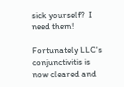sick yourself?  I need them!

Fortunately LLC's conjunctivitis is now cleared and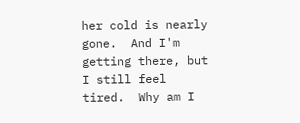her cold is nearly gone.  And I'm getting there, but I still feel tired.  Why am I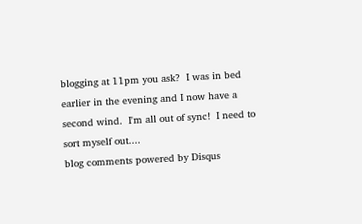blogging at 11pm you ask?  I was in bed earlier in the evening and I now have a second wind.  I'm all out of sync!  I need to sort myself out....
blog comments powered by Disqus